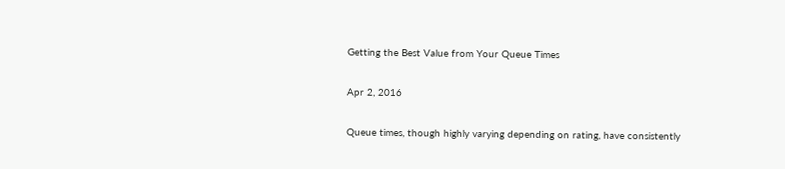Getting the Best Value from Your Queue Times

Apr 2, 2016

Queue times, though highly varying depending on rating, have consistently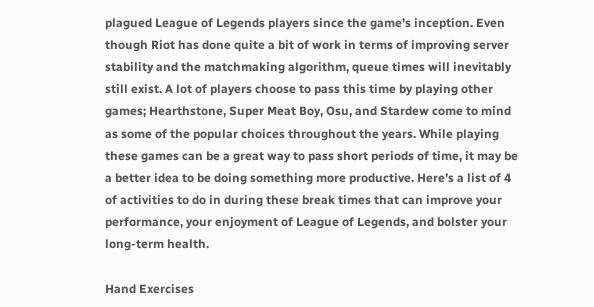plagued League of Legends players since the game’s inception. Even though Riot has done quite a bit of work in terms of improving server stability and the matchmaking algorithm, queue times will inevitably still exist. A lot of players choose to pass this time by playing other games; Hearthstone, Super Meat Boy, Osu, and Stardew come to mind as some of the popular choices throughout the years. While playing these games can be a great way to pass short periods of time, it may be a better idea to be doing something more productive. Here’s a list of 4 of activities to do in during these break times that can improve your performance, your enjoyment of League of Legends, and bolster your long-term health.

Hand Exercises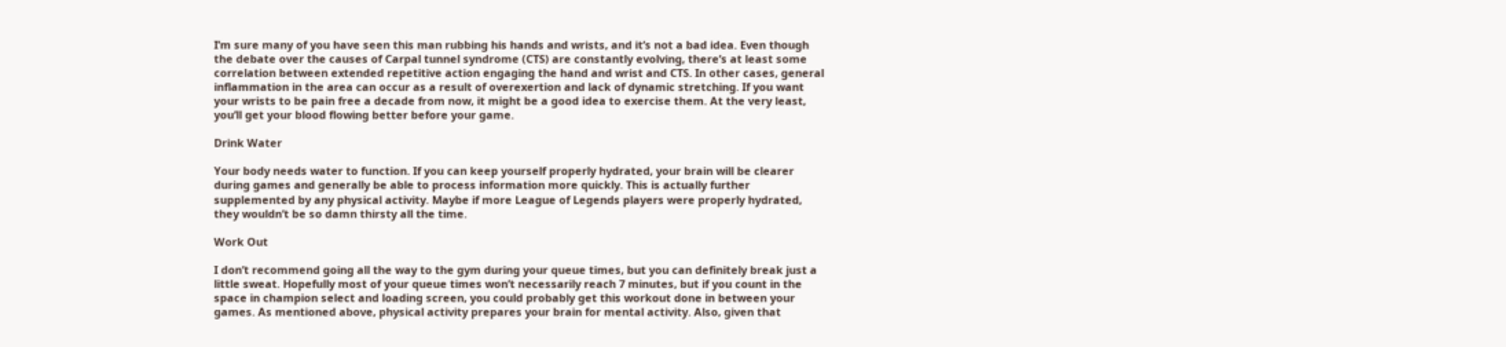I’m sure many of you have seen this man rubbing his hands and wrists, and it’s not a bad idea. Even though the debate over the causes of Carpal tunnel syndrome (CTS) are constantly evolving, there’s at least some correlation between extended repetitive action engaging the hand and wrist and CTS. In other cases, general inflammation in the area can occur as a result of overexertion and lack of dynamic stretching. If you want your wrists to be pain free a decade from now, it might be a good idea to exercise them. At the very least, you’ll get your blood flowing better before your game.

Drink Water

Your body needs water to function. If you can keep yourself properly hydrated, your brain will be clearer during games and generally be able to process information more quickly. This is actually further supplemented by any physical activity. Maybe if more League of Legends players were properly hydrated, they wouldn’t be so damn thirsty all the time.

Work Out

I don’t recommend going all the way to the gym during your queue times, but you can definitely break just a little sweat. Hopefully most of your queue times won’t necessarily reach 7 minutes, but if you count in the space in champion select and loading screen, you could probably get this workout done in between your games. As mentioned above, physical activity prepares your brain for mental activity. Also, given that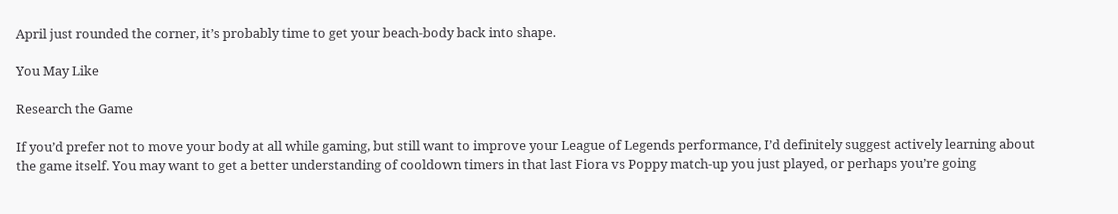April just rounded the corner, it’s probably time to get your beach-body back into shape.

You May Like

Research the Game

If you’d prefer not to move your body at all while gaming, but still want to improve your League of Legends performance, I’d definitely suggest actively learning about the game itself. You may want to get a better understanding of cooldown timers in that last Fiora vs Poppy match-up you just played, or perhaps you’re going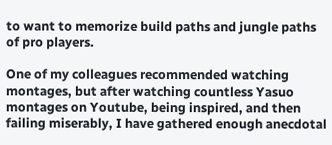to want to memorize build paths and jungle paths of pro players.

One of my colleagues recommended watching montages, but after watching countless Yasuo montages on Youtube, being inspired, and then failing miserably, I have gathered enough anecdotal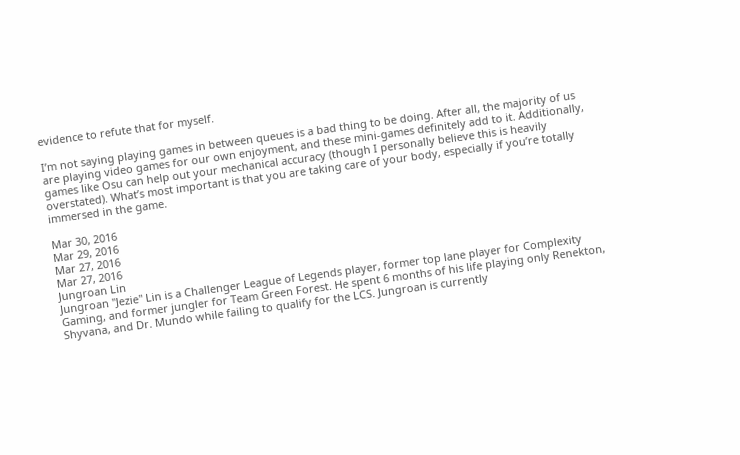evidence to refute that for myself.

I’m not saying playing games in between queues is a bad thing to be doing. After all, the majority of us are playing video games for our own enjoyment, and these mini-games definitely add to it. Additionally, games like Osu can help out your mechanical accuracy (though I personally believe this is heavily overstated). What’s most important is that you are taking care of your body, especially if you’re totally immersed in the game.

Mar 30, 2016
Mar 29, 2016
Mar 27, 2016
Mar 27, 2016
Jungroan Lin
Jungroan "Jezie" Lin is a Challenger League of Legends player, former top lane player for Complexity Gaming, and former jungler for Team Green Forest. He spent 6 months of his life playing only Renekton, Shyvana, and Dr. Mundo while failing to qualify for the LCS. Jungroan is currently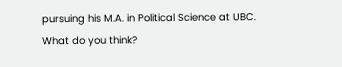pursuing his M.A. in Political Science at UBC.
What do you think?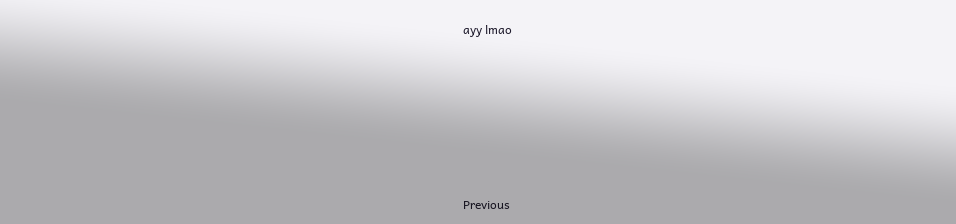ayy lmao









Previous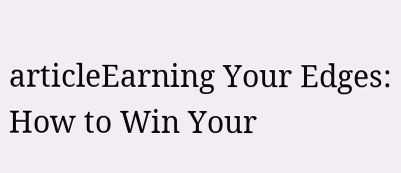articleEarning Your Edges: How to Win Your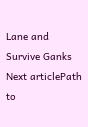Lane and Survive Ganks
Next articlePath to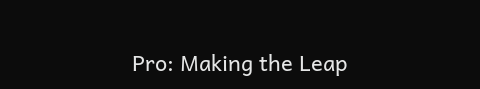Pro: Making the Leap